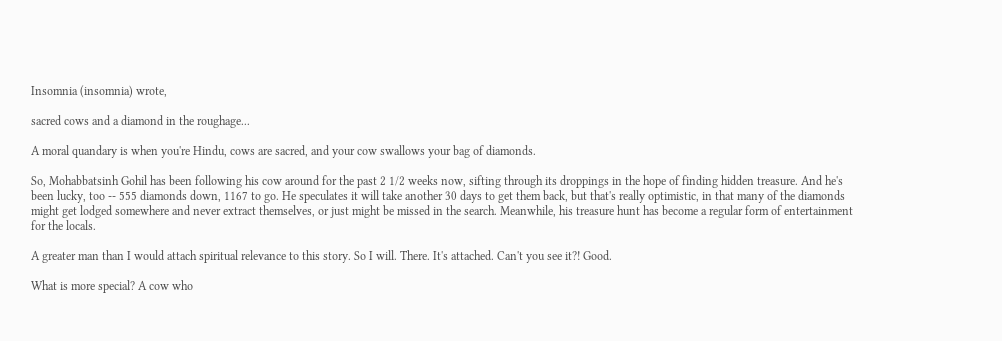Insomnia (insomnia) wrote,

sacred cows and a diamond in the roughage...

A moral quandary is when you're Hindu, cows are sacred, and your cow swallows your bag of diamonds.

So, Mohabbatsinh Gohil has been following his cow around for the past 2 1/2 weeks now, sifting through its droppings in the hope of finding hidden treasure. And he's been lucky, too -- 555 diamonds down, 1167 to go. He speculates it will take another 30 days to get them back, but that's really optimistic, in that many of the diamonds might get lodged somewhere and never extract themselves, or just might be missed in the search. Meanwhile, his treasure hunt has become a regular form of entertainment for the locals.

A greater man than I would attach spiritual relevance to this story. So I will. There. It's attached. Can't you see it?! Good.

What is more special? A cow who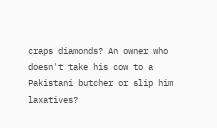craps diamonds? An owner who doesn't take his cow to a Pakistani butcher or slip him laxatives?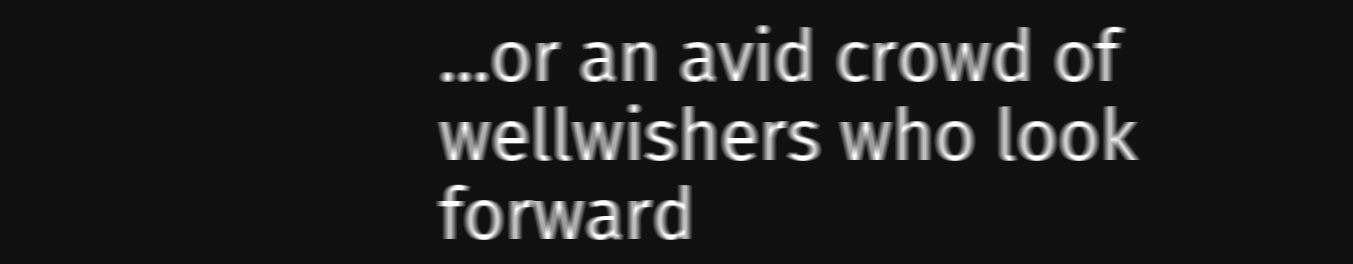...or an avid crowd of wellwishers who look forward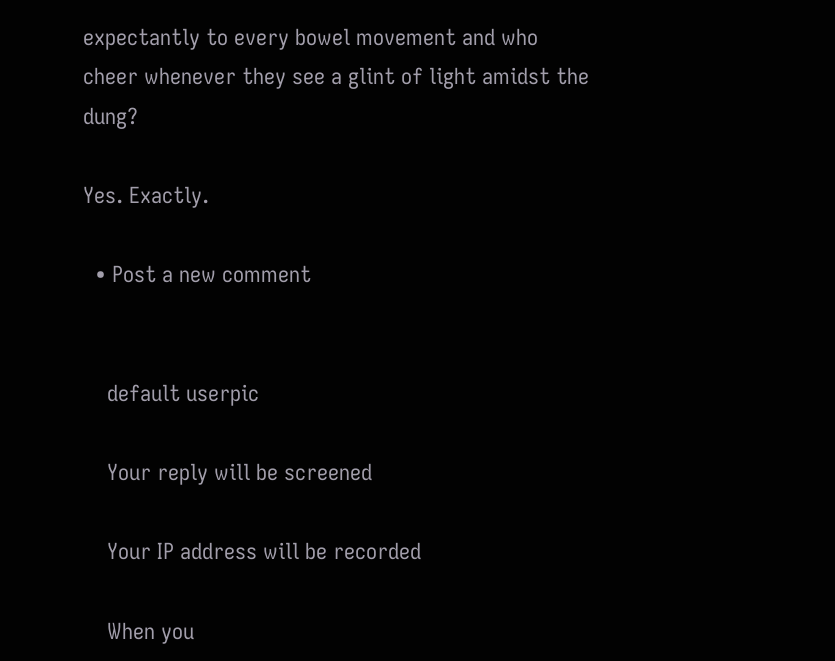expectantly to every bowel movement and who cheer whenever they see a glint of light amidst the dung?

Yes. Exactly.

  • Post a new comment


    default userpic

    Your reply will be screened

    Your IP address will be recorded

    When you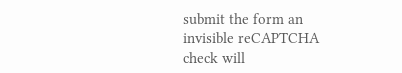submit the form an invisible reCAPTCHA check will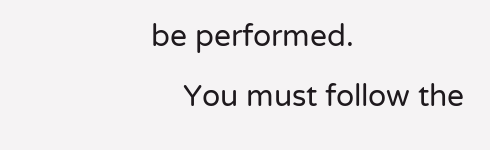be performed.
    You must follow the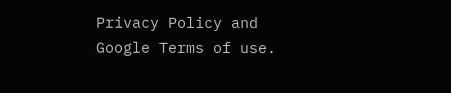Privacy Policy and Google Terms of use.